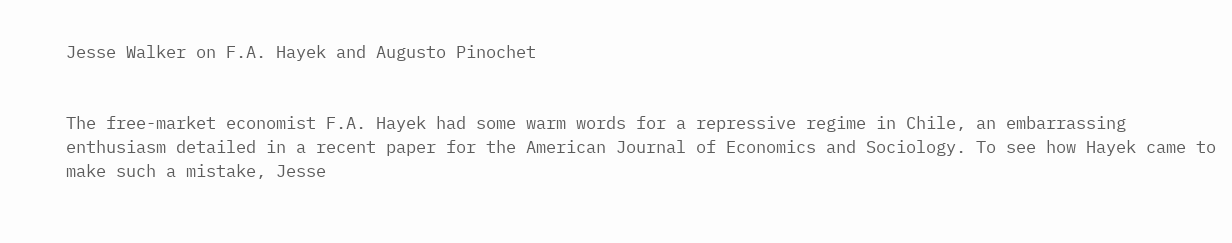Jesse Walker on F.A. Hayek and Augusto Pinochet


The free-market economist F.A. Hayek had some warm words for a repressive regime in Chile, an embarrassing enthusiasm detailed in a recent paper for the American Journal of Economics and Sociology. To see how Hayek came to make such a mistake, Jesse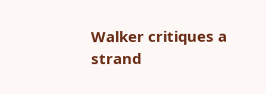Walker critiques a strand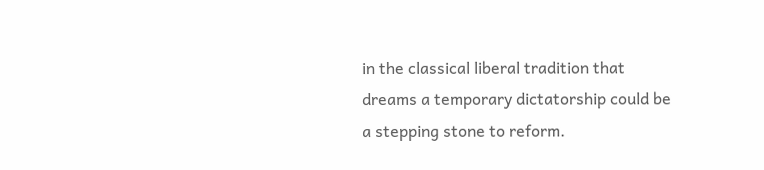in the classical liberal tradition that dreams a temporary dictatorship could be a stepping stone to reform.